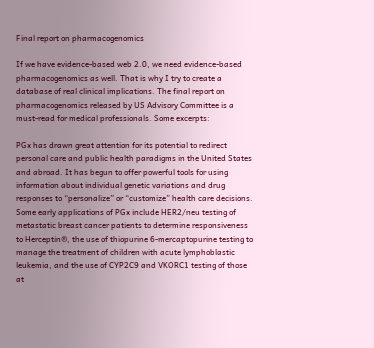Final report on pharmacogenomics

If we have evidence-based web 2.0, we need evidence-based pharmacogenomics as well. That is why I try to create a database of real clinical implications. The final report on pharmacogenomics released by US Advisory Committee is a must-read for medical professionals. Some excerpts:

PGx has drawn great attention for its potential to redirect personal care and public health paradigms in the United States and abroad. It has begun to offer powerful tools for using information about individual genetic variations and drug responses to “personalize” or “customize” health care decisions. Some early applications of PGx include HER2/neu testing of metastatic breast cancer patients to determine responsiveness to Herceptin®, the use of thiopurine 6-mercaptopurine testing to manage the treatment of children with acute lymphoblastic leukemia, and the use of CYP2C9 and VKORC1 testing of those at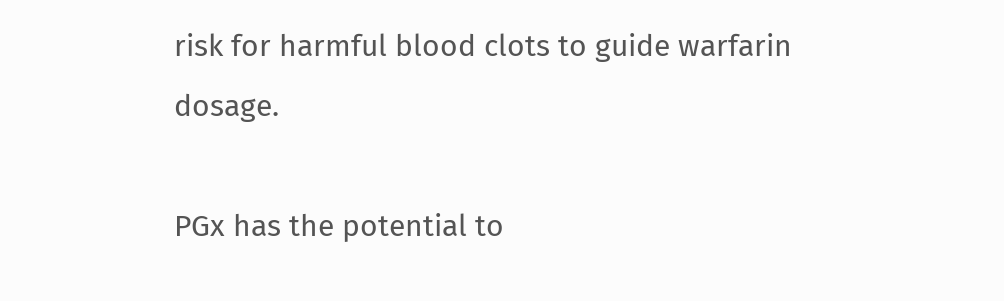risk for harmful blood clots to guide warfarin dosage.

PGx has the potential to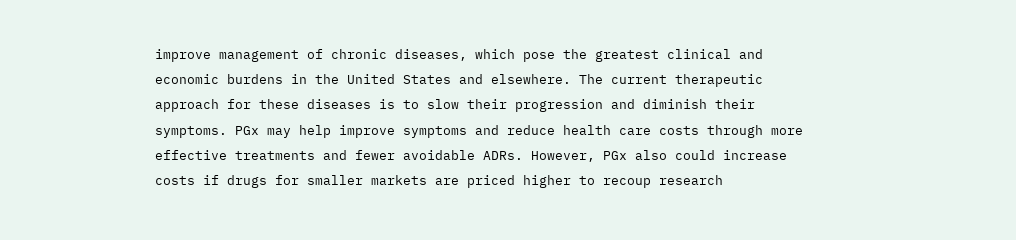improve management of chronic diseases, which pose the greatest clinical and economic burdens in the United States and elsewhere. The current therapeutic approach for these diseases is to slow their progression and diminish their symptoms. PGx may help improve symptoms and reduce health care costs through more effective treatments and fewer avoidable ADRs. However, PGx also could increase costs if drugs for smaller markets are priced higher to recoup research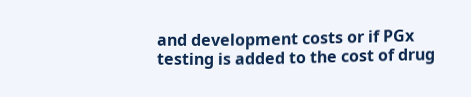and development costs or if PGx testing is added to the cost of drug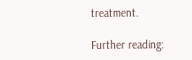treatment.

Further reading: